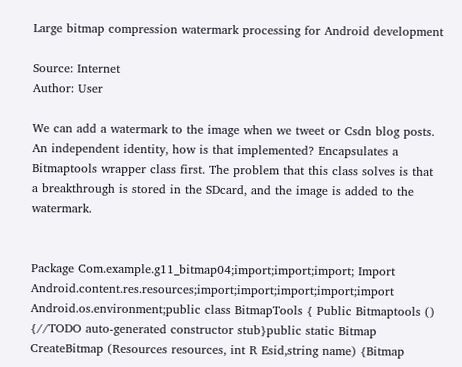Large bitmap compression watermark processing for Android development

Source: Internet
Author: User

We can add a watermark to the image when we tweet or Csdn blog posts. An independent identity, how is that implemented? Encapsulates a Bitmaptools wrapper class first. The problem that this class solves is that a breakthrough is stored in the SDcard, and the image is added to the watermark.


Package Com.example.g11_bitmap04;import;import;import; Import Android.content.res.resources;import;import;import;import;import Android.os.environment;public class BitmapTools { Public Bitmaptools () {//TODO auto-generated constructor stub}public static Bitmap CreateBitmap (Resources resources, int R Esid,string name) {Bitmap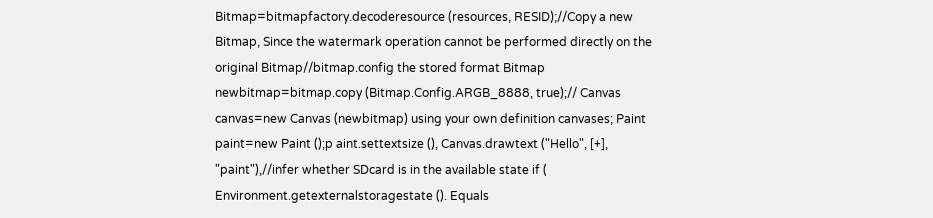Bitmap=bitmapfactory.decoderesource (resources, RESID);//Copy a new Bitmap, Since the watermark operation cannot be performed directly on the original Bitmap//bitmap.config the stored format Bitmap newbitmap=bitmap.copy (Bitmap.Config.ARGB_8888, true);// Canvas canvas=new Canvas (newbitmap) using your own definition canvases; Paint paint=new Paint ();p aint.settextsize (), Canvas.drawtext ("Hello", [+], "paint"),//infer whether SDcard is in the available state if ( Environment.getexternalstoragestate (). Equals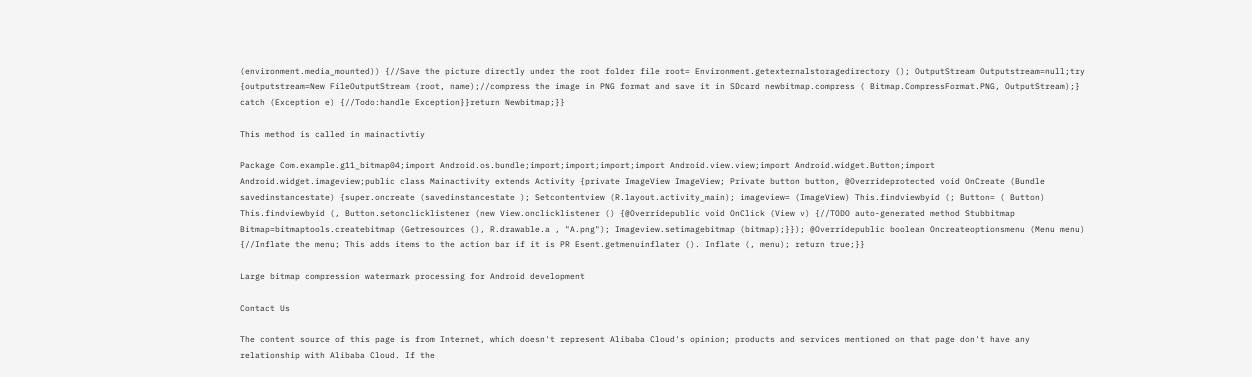(environment.media_mounted)) {//Save the picture directly under the root folder file root= Environment.getexternalstoragedirectory (); OutputStream Outputstream=null;try {outputstream=New FileOutputStream (root, name);//compress the image in PNG format and save it in SDcard newbitmap.compress ( Bitmap.CompressFormat.PNG, OutputStream);} catch (Exception e) {//Todo:handle Exception}}return Newbitmap;}}

This method is called in mainactivtiy

Package Com.example.g11_bitmap04;import Android.os.bundle;import;import;import;import Android.view.view;import Android.widget.Button;import     Android.widget.imageview;public class Mainactivity extends Activity {private ImageView ImageView; Private button button, @Overrideprotected void OnCreate (Bundle savedinstancestate) {super.oncreate (savedinstancestate ); Setcontentview (R.layout.activity_main); imageview= (ImageView) This.findviewbyid (; Button= ( Button) This.findviewbyid (, Button.setonclicklistener (new View.onclicklistener () {@Overridepublic void OnClick (View v) {//TODO auto-generated method Stubbitmap Bitmap=bitmaptools.createbitmap (Getresources (), R.drawable.a , "A.png"); Imageview.setimagebitmap (bitmap);}}); @Overridepublic boolean Oncreateoptionsmenu (Menu menu) {//Inflate the menu; This adds items to the action bar if it is PR Esent.getmenuinflater (). Inflate (, menu); return true;}}

Large bitmap compression watermark processing for Android development

Contact Us

The content source of this page is from Internet, which doesn't represent Alibaba Cloud's opinion; products and services mentioned on that page don't have any relationship with Alibaba Cloud. If the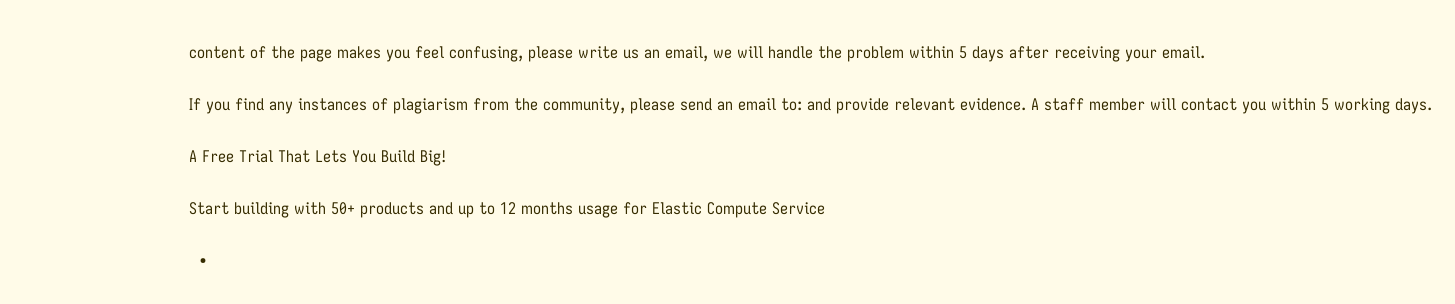content of the page makes you feel confusing, please write us an email, we will handle the problem within 5 days after receiving your email.

If you find any instances of plagiarism from the community, please send an email to: and provide relevant evidence. A staff member will contact you within 5 working days.

A Free Trial That Lets You Build Big!

Start building with 50+ products and up to 12 months usage for Elastic Compute Service

  •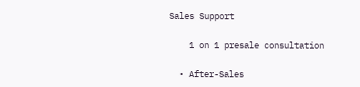Sales Support

    1 on 1 presale consultation

  • After-Sales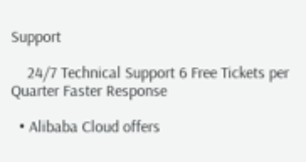Support

    24/7 Technical Support 6 Free Tickets per Quarter Faster Response

  • Alibaba Cloud offers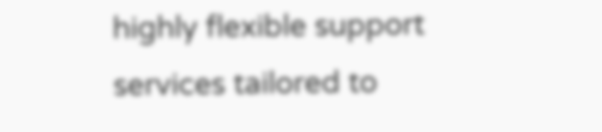highly flexible support services tailored to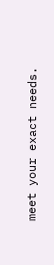meet your exact needs.